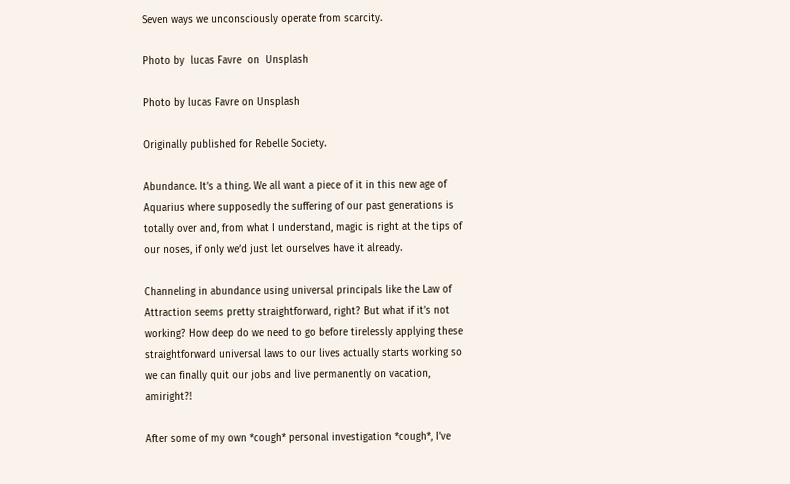Seven ways we unconsciously operate from scarcity.

Photo by  lucas Favre  on  Unsplash

Photo by lucas Favre on Unsplash

Originally published for Rebelle Society.

Abundance. It’s a thing. We all want a piece of it in this new age of Aquarius where supposedly the suffering of our past generations is totally over and, from what I understand, magic is right at the tips of our noses, if only we’d just let ourselves have it already.

Channeling in abundance using universal principals like the Law of Attraction seems pretty straightforward, right? But what if it’s not working? How deep do we need to go before tirelessly applying these straightforward universal laws to our lives actually starts working so we can finally quit our jobs and live permanently on vacation, amiright?!

After some of my own *cough* personal investigation *cough*, I’ve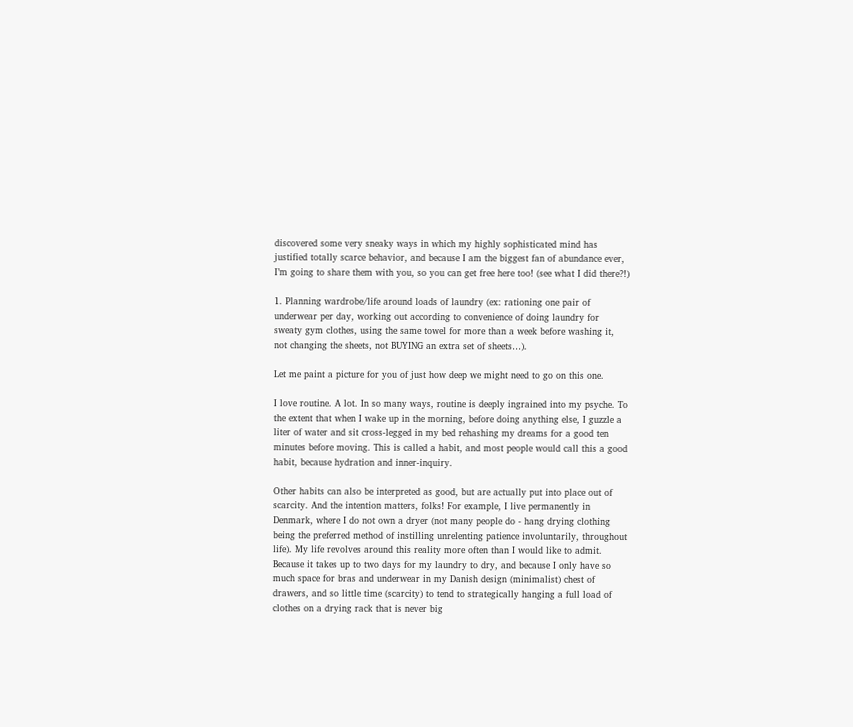discovered some very sneaky ways in which my highly sophisticated mind has justified totally scarce behavior, and because I am the biggest fan of abundance ever, I’m going to share them with you, so you can get free here too! (see what I did there?!)

1. Planning wardrobe/life around loads of laundry (ex: rationing one pair of underwear per day, working out according to convenience of doing laundry for sweaty gym clothes, using the same towel for more than a week before washing it, not changing the sheets, not BUYING an extra set of sheets…).

Let me paint a picture for you of just how deep we might need to go on this one.

I love routine. A lot. In so many ways, routine is deeply ingrained into my psyche. To the extent that when I wake up in the morning, before doing anything else, I guzzle a liter of water and sit cross-legged in my bed rehashing my dreams for a good ten minutes before moving. This is called a habit, and most people would call this a good habit, because hydration and inner-inquiry.

Other habits can also be interpreted as good, but are actually put into place out of scarcity. And the intention matters, folks! For example, I live permanently in Denmark, where I do not own a dryer (not many people do - hang drying clothing being the preferred method of instilling unrelenting patience involuntarily, throughout life). My life revolves around this reality more often than I would like to admit. Because it takes up to two days for my laundry to dry, and because I only have so much space for bras and underwear in my Danish design (minimalist) chest of drawers, and so little time (scarcity) to tend to strategically hanging a full load of clothes on a drying rack that is never big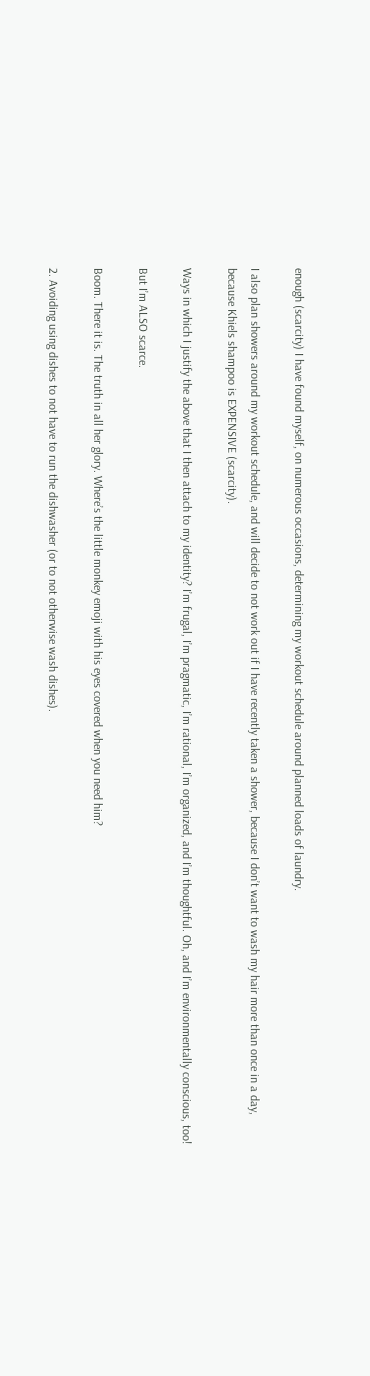enough (scarcity) I have found myself, on numerous occasions, determining my workout schedule around planned loads of laundry.

I also plan showers around my workout schedule, and will decide to not work out if I have recently taken a shower, because I don’t want to wash my hair more than once in a day, because Khiels shampoo is EXPENSIVE (scarcity).

Ways in which I justify the above that I then attach to my identity? I’m frugal, I’m pragmatic, I’m rational, I’m organized, and I’m thoughtful. Oh, and I’m environmentally conscious, too!

But I’m ALSO scarce.

Boom. There it is. The truth in all her glory. Where’s the little monkey emoji with his eyes covered when you need him?

2. Avoiding using dishes to not have to run the dishwasher (or to not otherwise wash dishes).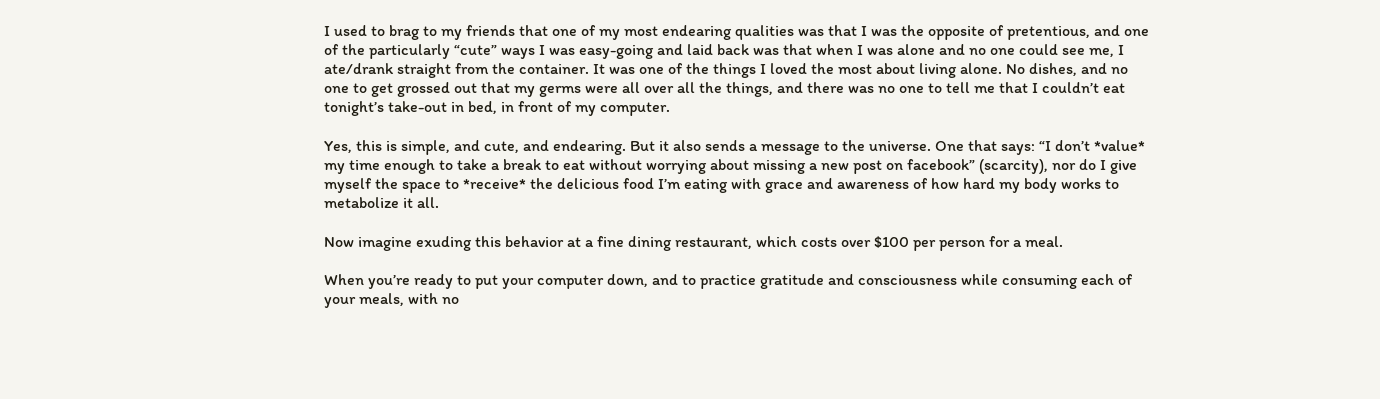I used to brag to my friends that one of my most endearing qualities was that I was the opposite of pretentious, and one of the particularly “cute” ways I was easy-going and laid back was that when I was alone and no one could see me, I ate/drank straight from the container. It was one of the things I loved the most about living alone. No dishes, and no one to get grossed out that my germs were all over all the things, and there was no one to tell me that I couldn’t eat tonight’s take-out in bed, in front of my computer.

Yes, this is simple, and cute, and endearing. But it also sends a message to the universe. One that says: “I don’t *value* my time enough to take a break to eat without worrying about missing a new post on facebook” (scarcity), nor do I give myself the space to *receive* the delicious food I’m eating with grace and awareness of how hard my body works to metabolize it all.

Now imagine exuding this behavior at a fine dining restaurant, which costs over $100 per person for a meal.

When you’re ready to put your computer down, and to practice gratitude and consciousness while consuming each of your meals, with no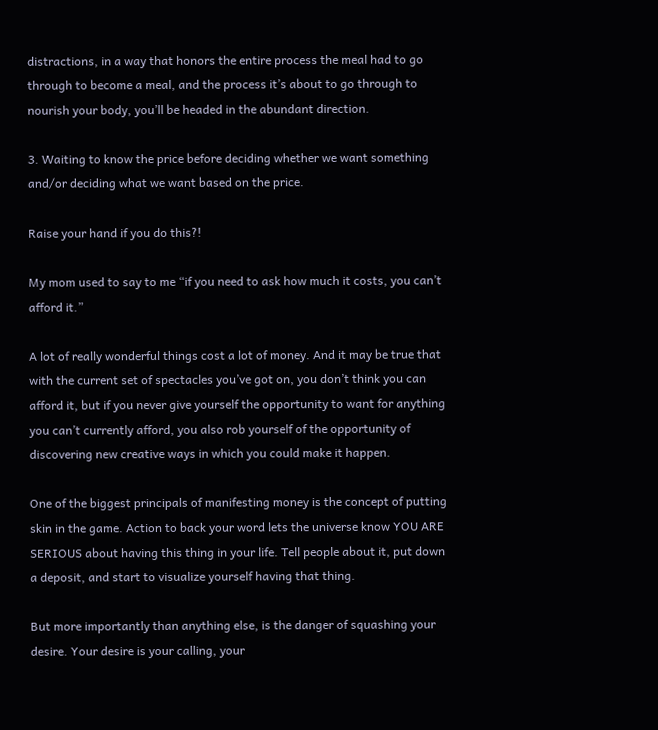distractions, in a way that honors the entire process the meal had to go through to become a meal, and the process it’s about to go through to nourish your body, you’ll be headed in the abundant direction.

3. Waiting to know the price before deciding whether we want something and/or deciding what we want based on the price.

Raise your hand if you do this?!

My mom used to say to me “if you need to ask how much it costs, you can’t afford it.”

A lot of really wonderful things cost a lot of money. And it may be true that with the current set of spectacles you’ve got on, you don’t think you can afford it, but if you never give yourself the opportunity to want for anything you can’t currently afford, you also rob yourself of the opportunity of discovering new creative ways in which you could make it happen.

One of the biggest principals of manifesting money is the concept of putting skin in the game. Action to back your word lets the universe know YOU ARE SERIOUS about having this thing in your life. Tell people about it, put down a deposit, and start to visualize yourself having that thing.

But more importantly than anything else, is the danger of squashing your desire. Your desire is your calling, your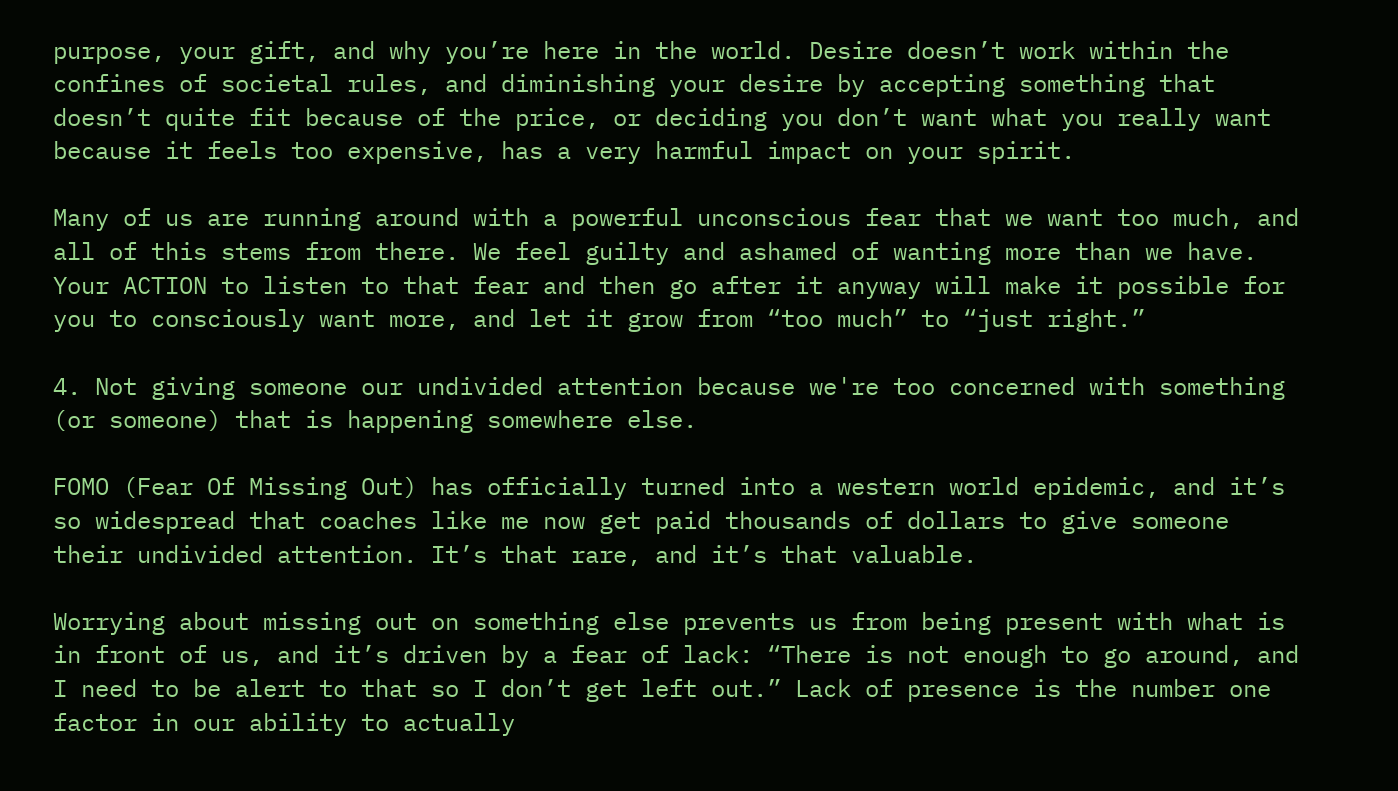purpose, your gift, and why you’re here in the world. Desire doesn’t work within the confines of societal rules, and diminishing your desire by accepting something that doesn’t quite fit because of the price, or deciding you don’t want what you really want because it feels too expensive, has a very harmful impact on your spirit.

Many of us are running around with a powerful unconscious fear that we want too much, and all of this stems from there. We feel guilty and ashamed of wanting more than we have. Your ACTION to listen to that fear and then go after it anyway will make it possible for you to consciously want more, and let it grow from “too much” to “just right.”

4. Not giving someone our undivided attention because we're too concerned with something (or someone) that is happening somewhere else.

FOMO (Fear Of Missing Out) has officially turned into a western world epidemic, and it’s so widespread that coaches like me now get paid thousands of dollars to give someone their undivided attention. It’s that rare, and it’s that valuable.

Worrying about missing out on something else prevents us from being present with what is in front of us, and it’s driven by a fear of lack: “There is not enough to go around, and I need to be alert to that so I don’t get left out.” Lack of presence is the number one factor in our ability to actually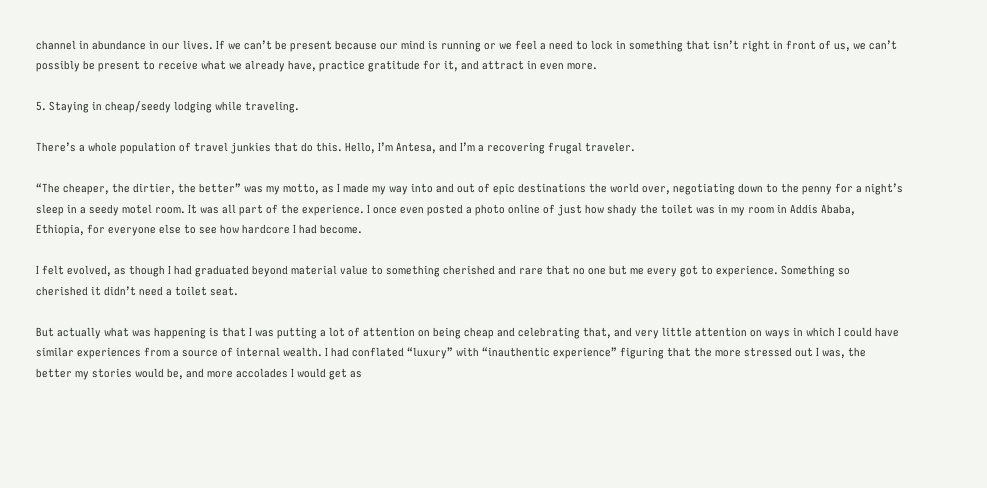channel in abundance in our lives. If we can’t be present because our mind is running or we feel a need to lock in something that isn’t right in front of us, we can’t possibly be present to receive what we already have, practice gratitude for it, and attract in even more.

5. Staying in cheap/seedy lodging while traveling.

There’s a whole population of travel junkies that do this. Hello, I’m Antesa, and I’m a recovering frugal traveler.

“The cheaper, the dirtier, the better” was my motto, as I made my way into and out of epic destinations the world over, negotiating down to the penny for a night’s sleep in a seedy motel room. It was all part of the experience. I once even posted a photo online of just how shady the toilet was in my room in Addis Ababa, Ethiopia, for everyone else to see how hardcore I had become.

I felt evolved, as though I had graduated beyond material value to something cherished and rare that no one but me every got to experience. Something so cherished it didn’t need a toilet seat.

But actually what was happening is that I was putting a lot of attention on being cheap and celebrating that, and very little attention on ways in which I could have similar experiences from a source of internal wealth. I had conflated “luxury” with “inauthentic experience” figuring that the more stressed out I was, the better my stories would be, and more accolades I would get as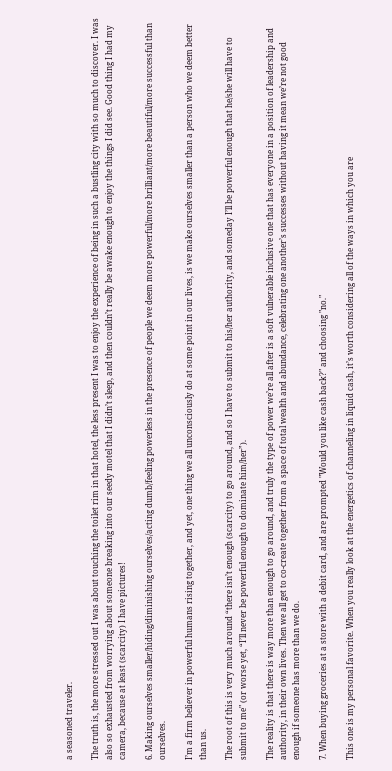a seasoned traveler.

The truth is, the more stressed out I was about touching the toilet rim in that hotel, the less present I was to enjoy the experience of being in such a bustling city with so much to discover. I was also so exhausted from worrying about someone breaking into our seedy motel that I didn’t sleep, and then couldn’t really be awake enough to enjoy the things I did see. Good thing I had my camera, because at least (scarcity) I have pictures!

6. Making ourselves smaller/hiding/diminishing ourselves/acting dumb/feeling powerless in the presence of people we deem more powerful/more brilliant/more beautiful/more successful than ourselves.

I’m a firm believer in powerful humans rising together, and yet, one thing we all unconsciously do at some point in our lives, is we make ourselves smaller than a person who we deem better than us.

The root of this is very much around “there isn’t enough (scarcity) to go around, and so I have to submit to his/her authority, and someday I’ll be powerful enough that he/she will have to submit to me" (or worse yet, “I’ll never be powerful enough to dominate him/her”).

The reality is that there is way more than enough to go around, and truly the type of power we’re all after is a soft vulnerable inclusive one that has everyone in a position of leadership and authority, in their own lives. Then we all get to co-create together from a space of total wealth and abundance, celebrating one another’s successes without having it mean we’re not good enough if someone has more than we do.

7. When buying groceries at a store with a debit card, and are prompted "Would you like cash back?" and choosing "no."

This one is my personal favorite. When you really look at the energetics of channeling in liquid cash, it’s worth considering all of the ways in which you are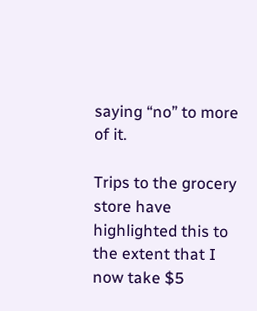saying “no” to more of it.

Trips to the grocery store have highlighted this to the extent that I now take $5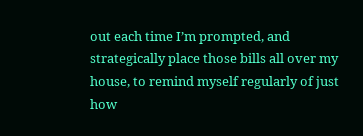out each time I’m prompted, and strategically place those bills all over my house, to remind myself regularly of just how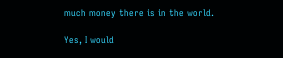much money there is in the world.

Yes, I would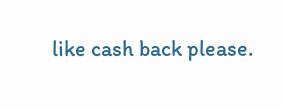like cash back please.